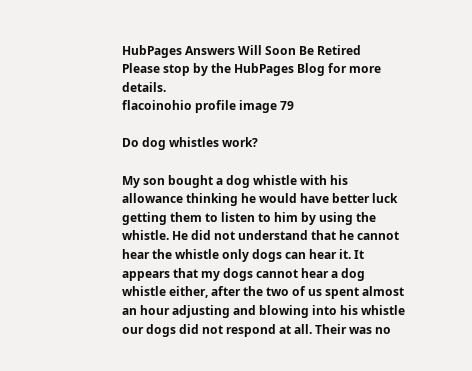HubPages Answers Will Soon Be Retired
Please stop by the HubPages Blog for more details.
flacoinohio profile image 79

Do dog whistles work?

My son bought a dog whistle with his allowance thinking he would have better luck getting them to listen to him by using the whistle. He did not understand that he cannot hear the whistle only dogs can hear it. It appears that my dogs cannot hear a dog whistle either, after the two of us spent almost an hour adjusting and blowing into his whistle our dogs did not respond at all. Their was no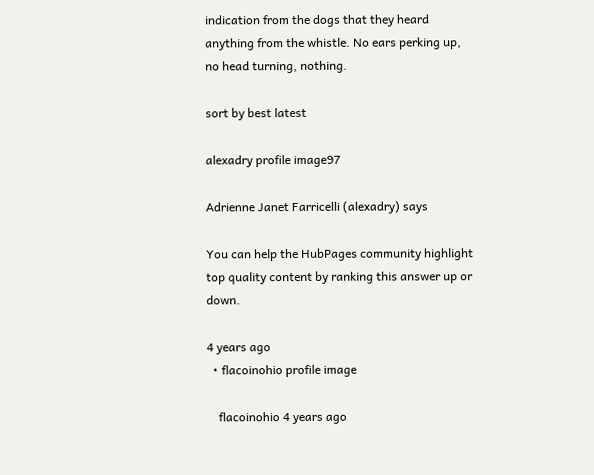indication from the dogs that they heard anything from the whistle. No ears perking up, no head turning, nothing.

sort by best latest

alexadry profile image97

Adrienne Janet Farricelli (alexadry) says

You can help the HubPages community highlight top quality content by ranking this answer up or down.

4 years ago
  • flacoinohio profile image

    flacoinohio 4 years ago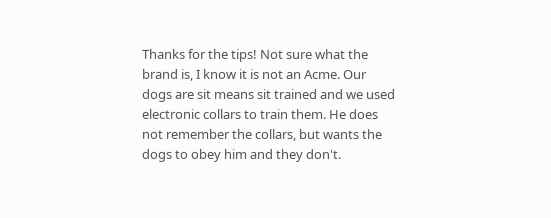Thanks for the tips! Not sure what the brand is, I know it is not an Acme. Our dogs are sit means sit trained and we used electronic collars to train them. He does not remember the collars, but wants the dogs to obey him and they don't.